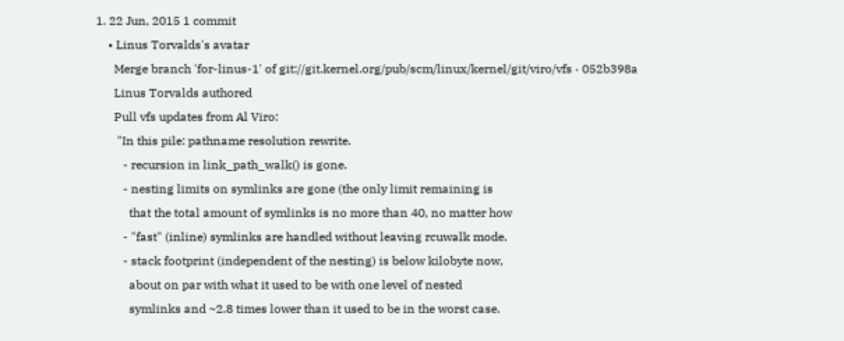1. 22 Jun, 2015 1 commit
    • Linus Torvalds's avatar
      Merge branch 'for-linus-1' of git://git.kernel.org/pub/scm/linux/kernel/git/viro/vfs · 052b398a
      Linus Torvalds authored
      Pull vfs updates from Al Viro:
       "In this pile: pathname resolution rewrite.
         - recursion in link_path_walk() is gone.
         - nesting limits on symlinks are gone (the only limit remaining is
           that the total amount of symlinks is no more than 40, no matter how
         - "fast" (inline) symlinks are handled without leaving rcuwalk mode.
         - stack footprint (independent of the nesting) is below kilobyte now,
           about on par with what it used to be with one level of nested
           symlinks and ~2.8 times lower than it used to be in the worst case.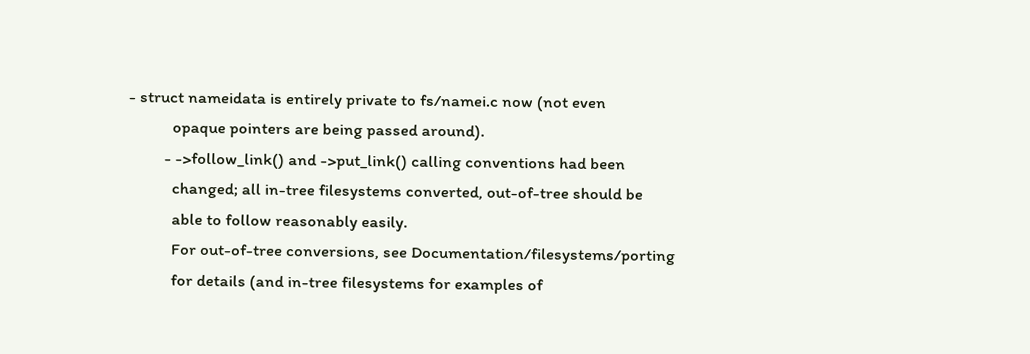- struct nameidata is entirely private to fs/namei.c now (not even
           opaque pointers are being passed around).
         - ->follow_link() and ->put_link() calling conventions had been
           changed; all in-tree filesystems converted, out-of-tree should be
           able to follow reasonably easily.
           For out-of-tree conversions, see Documentation/filesystems/porting
           for details (and in-tree filesystems for examples of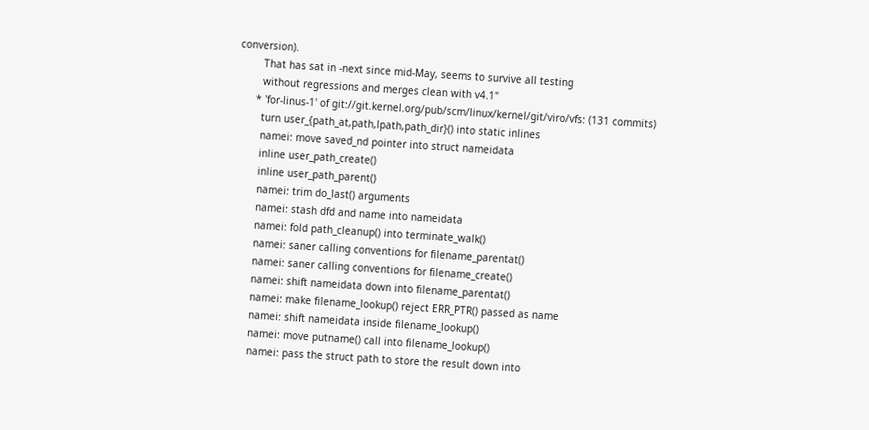conversion).
        That has sat in -next since mid-May, seems to survive all testing
        without regressions and merges clean with v4.1"
      * 'for-linus-1' of git://git.kernel.org/pub/scm/linux/kernel/git/viro/vfs: (131 commits)
        turn user_{path_at,path,lpath,path_dir}() into static inlines
        namei: move saved_nd pointer into struct nameidata
        inline user_path_create()
        inline user_path_parent()
        namei: trim do_last() arguments
        namei: stash dfd and name into nameidata
        namei: fold path_cleanup() into terminate_walk()
        namei: saner calling conventions for filename_parentat()
        namei: saner calling conventions for filename_create()
        namei: shift nameidata down into filename_parentat()
        namei: make filename_lookup() reject ERR_PTR() passed as name
        namei: shift nameidata inside filename_lookup()
        namei: move putname() call into filename_lookup()
        namei: pass the struct path to store the result down into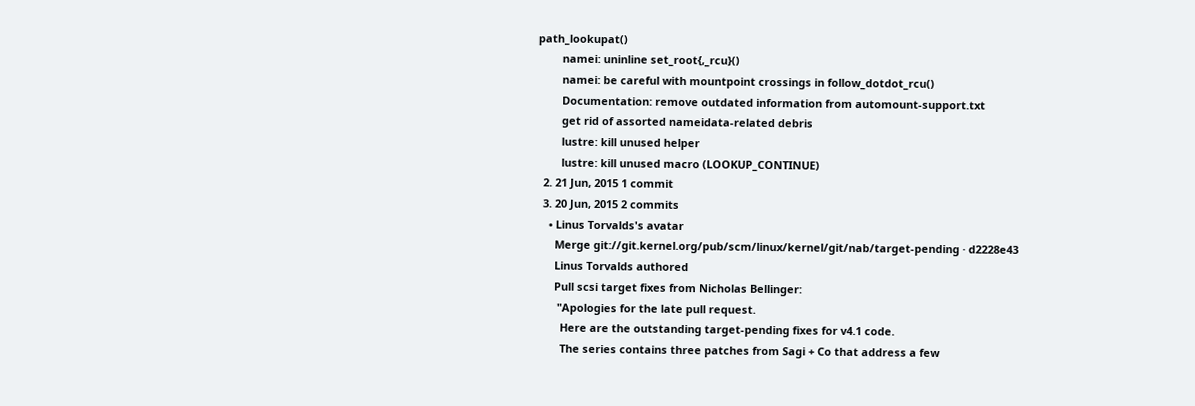path_lookupat()
        namei: uninline set_root{,_rcu}()
        namei: be careful with mountpoint crossings in follow_dotdot_rcu()
        Documentation: remove outdated information from automount-support.txt
        get rid of assorted nameidata-related debris
        lustre: kill unused helper
        lustre: kill unused macro (LOOKUP_CONTINUE)
  2. 21 Jun, 2015 1 commit
  3. 20 Jun, 2015 2 commits
    • Linus Torvalds's avatar
      Merge git://git.kernel.org/pub/scm/linux/kernel/git/nab/target-pending · d2228e43
      Linus Torvalds authored
      Pull scsi target fixes from Nicholas Bellinger:
       "Apologies for the late pull request.
        Here are the outstanding target-pending fixes for v4.1 code.
        The series contains three patches from Sagi + Co that address a few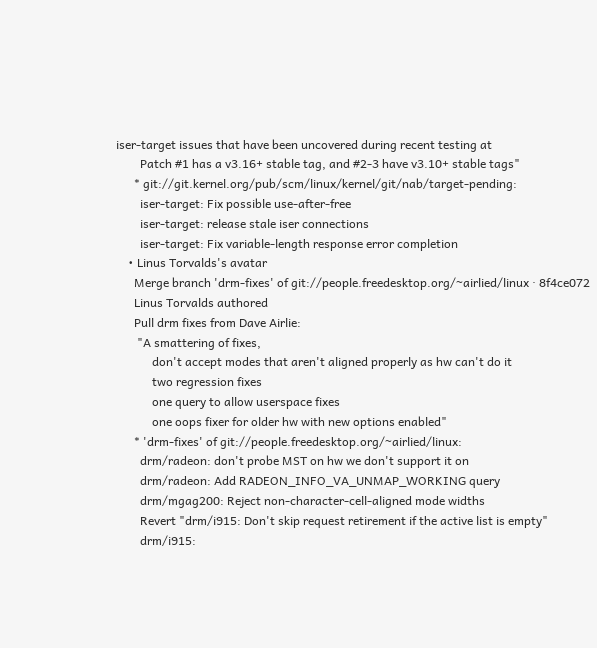iser-target issues that have been uncovered during recent testing at
        Patch #1 has a v3.16+ stable tag, and #2-3 have v3.10+ stable tags"
      * git://git.kernel.org/pub/scm/linux/kernel/git/nab/target-pending:
        iser-target: Fix possible use-after-free
        iser-target: release stale iser connections
        iser-target: Fix variable-length response error completion
    • Linus Torvalds's avatar
      Merge branch 'drm-fixes' of git://people.freedesktop.org/~airlied/linux · 8f4ce072
      Linus Torvalds authored
      Pull drm fixes from Dave Airlie:
       "A smattering of fixes,
            don't accept modes that aren't aligned properly as hw can't do it
            two regression fixes
            one query to allow userspace fixes
            one oops fixer for older hw with new options enabled"
      * 'drm-fixes' of git://people.freedesktop.org/~airlied/linux:
        drm/radeon: don't probe MST on hw we don't support it on
        drm/radeon: Add RADEON_INFO_VA_UNMAP_WORKING query
        drm/mgag200: Reject non-character-cell-aligned mode widths
        Revert "drm/i915: Don't skip request retirement if the active list is empty"
        drm/i915: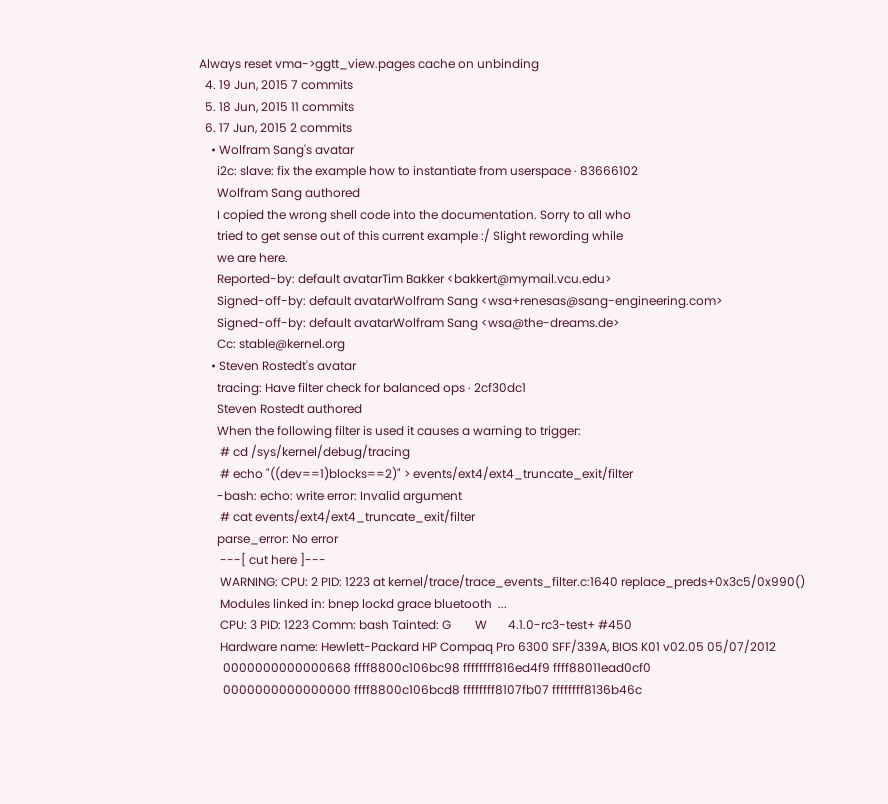Always reset vma->ggtt_view.pages cache on unbinding
  4. 19 Jun, 2015 7 commits
  5. 18 Jun, 2015 11 commits
  6. 17 Jun, 2015 2 commits
    • Wolfram Sang's avatar
      i2c: slave: fix the example how to instantiate from userspace · 83666102
      Wolfram Sang authored
      I copied the wrong shell code into the documentation. Sorry to all who
      tried to get sense out of this current example :/ Slight rewording while
      we are here.
      Reported-by: default avatarTim Bakker <bakkert@mymail.vcu.edu>
      Signed-off-by: default avatarWolfram Sang <wsa+renesas@sang-engineering.com>
      Signed-off-by: default avatarWolfram Sang <wsa@the-dreams.de>
      Cc: stable@kernel.org
    • Steven Rostedt's avatar
      tracing: Have filter check for balanced ops · 2cf30dc1
      Steven Rostedt authored
      When the following filter is used it causes a warning to trigger:
       # cd /sys/kernel/debug/tracing
       # echo "((dev==1)blocks==2)" > events/ext4/ext4_truncate_exit/filter
      -bash: echo: write error: Invalid argument
       # cat events/ext4/ext4_truncate_exit/filter
      parse_error: No error
       ---[ cut here ]---
       WARNING: CPU: 2 PID: 1223 at kernel/trace/trace_events_filter.c:1640 replace_preds+0x3c5/0x990()
       Modules linked in: bnep lockd grace bluetooth  ...
       CPU: 3 PID: 1223 Comm: bash Tainted: G        W       4.1.0-rc3-test+ #450
       Hardware name: Hewlett-Packard HP Compaq Pro 6300 SFF/339A, BIOS K01 v02.05 05/07/2012
        0000000000000668 ffff8800c106bc98 ffffffff816ed4f9 ffff88011ead0cf0
        0000000000000000 ffff8800c106bcd8 ffffffff8107fb07 ffffffff8136b46c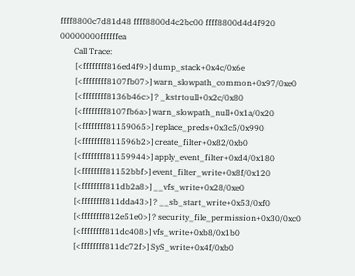ffff8800c7d81d48 ffff8800d4c2bc00 ffff8800d4d4f920 00000000ffffffea
       Call Trace:
        [<ffffffff816ed4f9>] dump_stack+0x4c/0x6e
        [<ffffffff8107fb07>] warn_slowpath_common+0x97/0xe0
        [<ffffffff8136b46c>] ? _kstrtoull+0x2c/0x80
        [<ffffffff8107fb6a>] warn_slowpath_null+0x1a/0x20
        [<ffffffff81159065>] replace_preds+0x3c5/0x990
        [<ffffffff811596b2>] create_filter+0x82/0xb0
        [<ffffffff81159944>] apply_event_filter+0xd4/0x180
        [<ffffffff81152bbf>] event_filter_write+0x8f/0x120
        [<ffffffff811db2a8>] __vfs_write+0x28/0xe0
        [<ffffffff811dda43>] ? __sb_start_write+0x53/0xf0
        [<ffffffff812e51e0>] ? security_file_permission+0x30/0xc0
        [<ffffffff811dc408>] vfs_write+0xb8/0x1b0
        [<ffffffff811dc72f>] SyS_write+0x4f/0xb0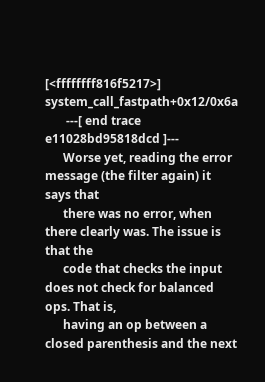[<ffffffff816f5217>] system_call_fastpath+0x12/0x6a
       ---[ end trace e11028bd95818dcd ]---
      Worse yet, reading the error message (the filter again) it says that
      there was no error, when there clearly was. The issue is that the
      code that checks the input does not check for balanced ops. That is,
      having an op between a closed parenthesis and the next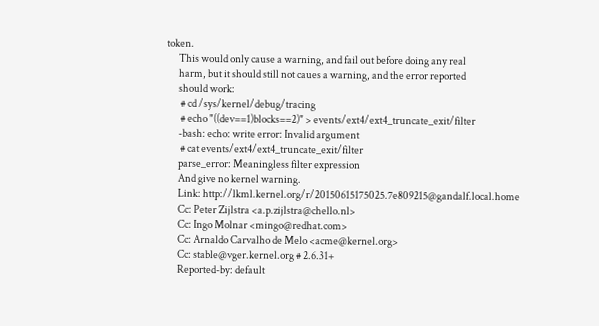token.
      This would only cause a warning, and fail out before doing any real
      harm, but it should still not caues a warning, and the error reported
      should work:
       # cd /sys/kernel/debug/tracing
       # echo "((dev==1)blocks==2)" > events/ext4/ext4_truncate_exit/filter
      -bash: echo: write error: Invalid argument
       # cat events/ext4/ext4_truncate_exit/filter
      parse_error: Meaningless filter expression
      And give no kernel warning.
      Link: http://lkml.kernel.org/r/20150615175025.7e809215@gandalf.local.home
      Cc: Peter Zijlstra <a.p.zijlstra@chello.nl>
      Cc: Ingo Molnar <mingo@redhat.com>
      Cc: Arnaldo Carvalho de Melo <acme@kernel.org>
      Cc: stable@vger.kernel.org # 2.6.31+
      Reported-by: default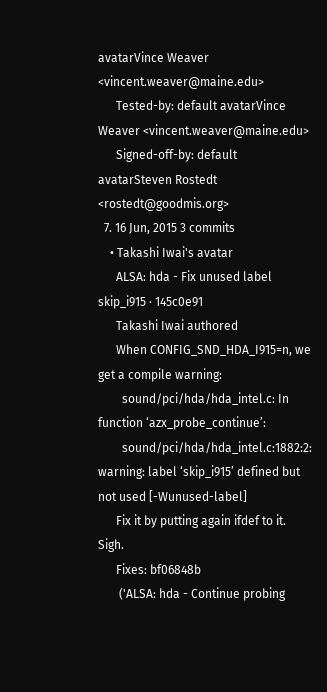avatarVince Weaver <vincent.weaver@maine.edu>
      Tested-by: default avatarVince Weaver <vincent.weaver@maine.edu>
      Signed-off-by: default avatarSteven Rostedt <rostedt@goodmis.org>
  7. 16 Jun, 2015 3 commits
    • Takashi Iwai's avatar
      ALSA: hda - Fix unused label skip_i915 · 145c0e91
      Takashi Iwai authored
      When CONFIG_SND_HDA_I915=n, we get a compile warning:
        sound/pci/hda/hda_intel.c: In function ‘azx_probe_continue’:
        sound/pci/hda/hda_intel.c:1882:2: warning: label ‘skip_i915’ defined but not used [-Wunused-label]
      Fix it by putting again ifdef to it.  Sigh.
      Fixes: bf06848b
       ('ALSA: hda - Continue probing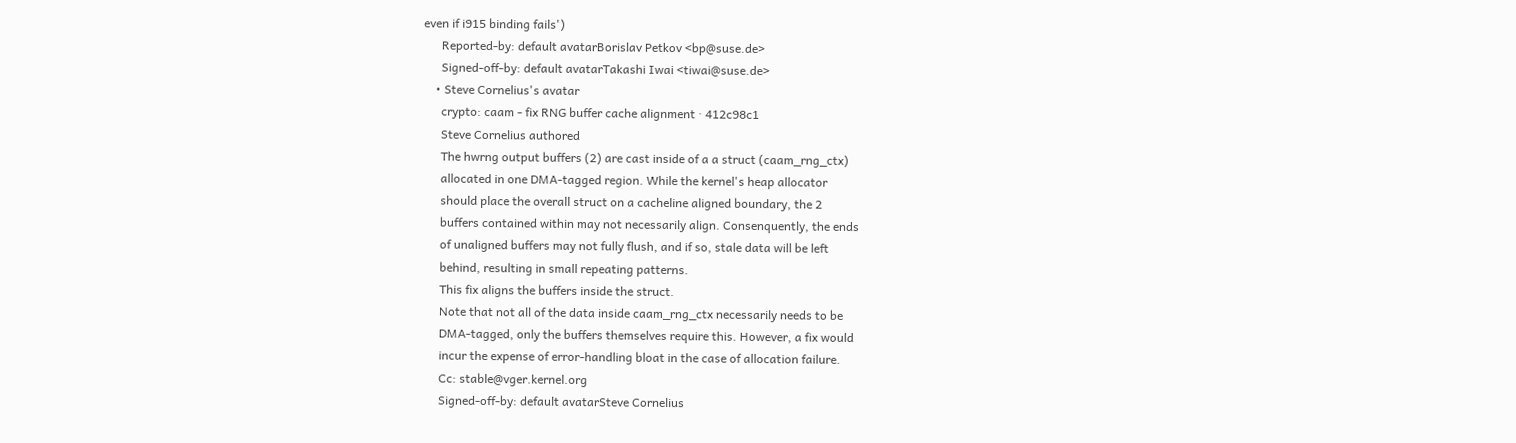even if i915 binding fails')
      Reported-by: default avatarBorislav Petkov <bp@suse.de>
      Signed-off-by: default avatarTakashi Iwai <tiwai@suse.de>
    • Steve Cornelius's avatar
      crypto: caam - fix RNG buffer cache alignment · 412c98c1
      Steve Cornelius authored
      The hwrng output buffers (2) are cast inside of a a struct (caam_rng_ctx)
      allocated in one DMA-tagged region. While the kernel's heap allocator
      should place the overall struct on a cacheline aligned boundary, the 2
      buffers contained within may not necessarily align. Consenquently, the ends
      of unaligned buffers may not fully flush, and if so, stale data will be left
      behind, resulting in small repeating patterns.
      This fix aligns the buffers inside the struct.
      Note that not all of the data inside caam_rng_ctx necessarily needs to be
      DMA-tagged, only the buffers themselves require this. However, a fix would
      incur the expense of error-handling bloat in the case of allocation failure.
      Cc: stable@vger.kernel.org
      Signed-off-by: default avatarSteve Cornelius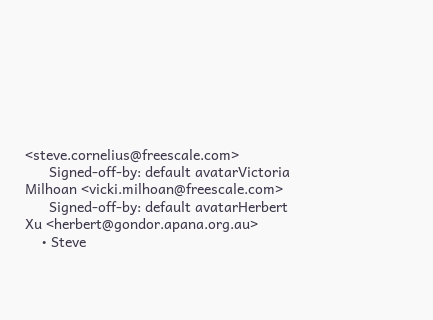<steve.cornelius@freescale.com>
      Signed-off-by: default avatarVictoria Milhoan <vicki.milhoan@freescale.com>
      Signed-off-by: default avatarHerbert Xu <herbert@gondor.apana.org.au>
    • Steve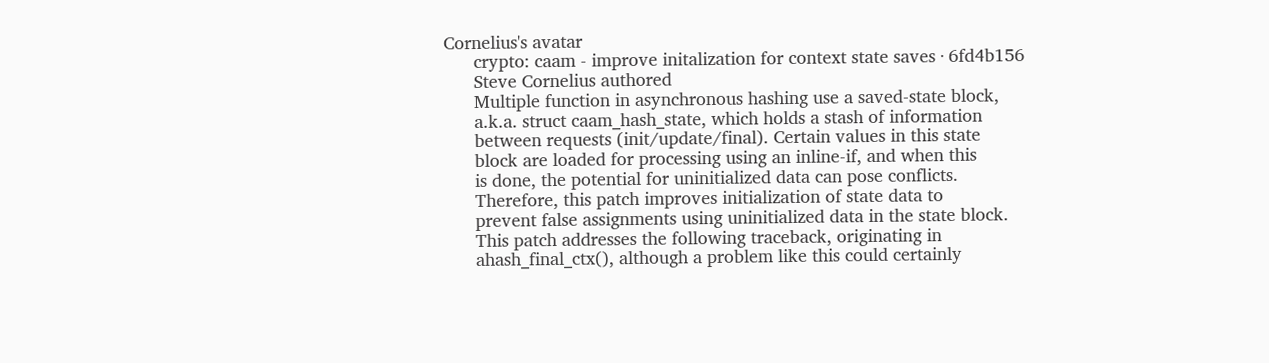Cornelius's avatar
      crypto: caam - improve initalization for context state saves · 6fd4b156
      Steve Cornelius authored
      Multiple function in asynchronous hashing use a saved-state block,
      a.k.a. struct caam_hash_state, which holds a stash of information
      between requests (init/update/final). Certain values in this state
      block are loaded for processing using an inline-if, and when this
      is done, the potential for uninitialized data can pose conflicts.
      Therefore, this patch improves initialization of state data to
      prevent false assignments using uninitialized data in the state block.
      This patch addresses the following traceback, originating in
      ahash_final_ctx(), although a problem like this could certainly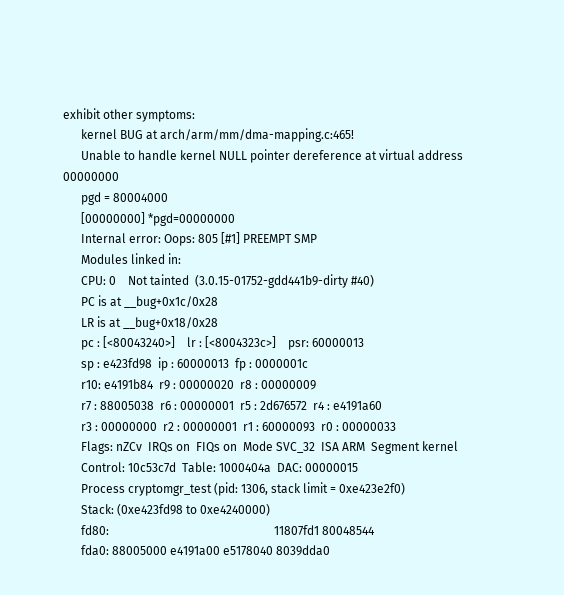exhibit other symptoms:
      kernel BUG at arch/arm/mm/dma-mapping.c:465!
      Unable to handle kernel NULL pointer dereference at virtual address 00000000
      pgd = 80004000
      [00000000] *pgd=00000000
      Internal error: Oops: 805 [#1] PREEMPT SMP
      Modules linked in:
      CPU: 0    Not tainted  (3.0.15-01752-gdd441b9-dirty #40)
      PC is at __bug+0x1c/0x28
      LR is at __bug+0x18/0x28
      pc : [<80043240>]    lr : [<8004323c>]    psr: 60000013
      sp : e423fd98  ip : 60000013  fp : 0000001c
      r10: e4191b84  r9 : 00000020  r8 : 00000009
      r7 : 88005038  r6 : 00000001  r5 : 2d676572  r4 : e4191a60
      r3 : 00000000  r2 : 00000001  r1 : 60000093  r0 : 00000033
      Flags: nZCv  IRQs on  FIQs on  Mode SVC_32  ISA ARM  Segment kernel
      Control: 10c53c7d  Table: 1000404a  DAC: 00000015
      Process cryptomgr_test (pid: 1306, stack limit = 0xe423e2f0)
      Stack: (0xe423fd98 to 0xe4240000)
      fd80:                                                       11807fd1 80048544
      fda0: 88005000 e4191a00 e5178040 8039dda0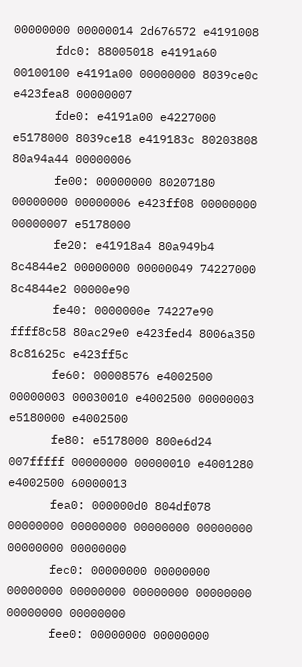00000000 00000014 2d676572 e4191008
      fdc0: 88005018 e4191a60 00100100 e4191a00 00000000 8039ce0c e423fea8 00000007
      fde0: e4191a00 e4227000 e5178000 8039ce18 e419183c 80203808 80a94a44 00000006
      fe00: 00000000 80207180 00000000 00000006 e423ff08 00000000 00000007 e5178000
      fe20: e41918a4 80a949b4 8c4844e2 00000000 00000049 74227000 8c4844e2 00000e90
      fe40: 0000000e 74227e90 ffff8c58 80ac29e0 e423fed4 8006a350 8c81625c e423ff5c
      fe60: 00008576 e4002500 00000003 00030010 e4002500 00000003 e5180000 e4002500
      fe80: e5178000 800e6d24 007fffff 00000000 00000010 e4001280 e4002500 60000013
      fea0: 000000d0 804df078 00000000 00000000 00000000 00000000 00000000 00000000
      fec0: 00000000 00000000 00000000 00000000 00000000 00000000 00000000 00000000
      fee0: 00000000 00000000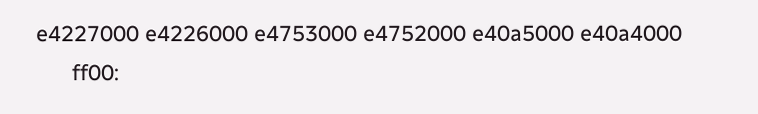e4227000 e4226000 e4753000 e4752000 e40a5000 e40a4000
      ff00: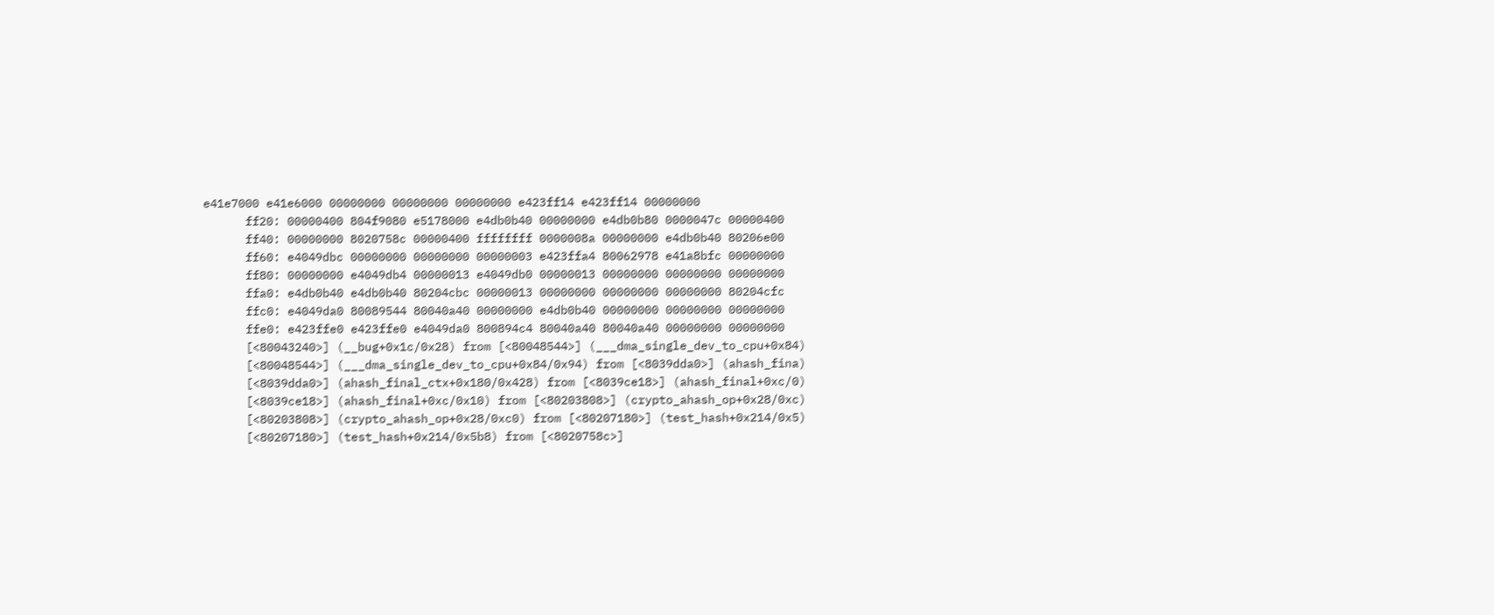e41e7000 e41e6000 00000000 00000000 00000000 e423ff14 e423ff14 00000000
      ff20: 00000400 804f9080 e5178000 e4db0b40 00000000 e4db0b80 0000047c 00000400
      ff40: 00000000 8020758c 00000400 ffffffff 0000008a 00000000 e4db0b40 80206e00
      ff60: e4049dbc 00000000 00000000 00000003 e423ffa4 80062978 e41a8bfc 00000000
      ff80: 00000000 e4049db4 00000013 e4049db0 00000013 00000000 00000000 00000000
      ffa0: e4db0b40 e4db0b40 80204cbc 00000013 00000000 00000000 00000000 80204cfc
      ffc0: e4049da0 80089544 80040a40 00000000 e4db0b40 00000000 00000000 00000000
      ffe0: e423ffe0 e423ffe0 e4049da0 800894c4 80040a40 80040a40 00000000 00000000
      [<80043240>] (__bug+0x1c/0x28) from [<80048544>] (___dma_single_dev_to_cpu+0x84)
      [<80048544>] (___dma_single_dev_to_cpu+0x84/0x94) from [<8039dda0>] (ahash_fina)
      [<8039dda0>] (ahash_final_ctx+0x180/0x428) from [<8039ce18>] (ahash_final+0xc/0)
      [<8039ce18>] (ahash_final+0xc/0x10) from [<80203808>] (crypto_ahash_op+0x28/0xc)
      [<80203808>] (crypto_ahash_op+0x28/0xc0) from [<80207180>] (test_hash+0x214/0x5)
      [<80207180>] (test_hash+0x214/0x5b8) from [<8020758c>]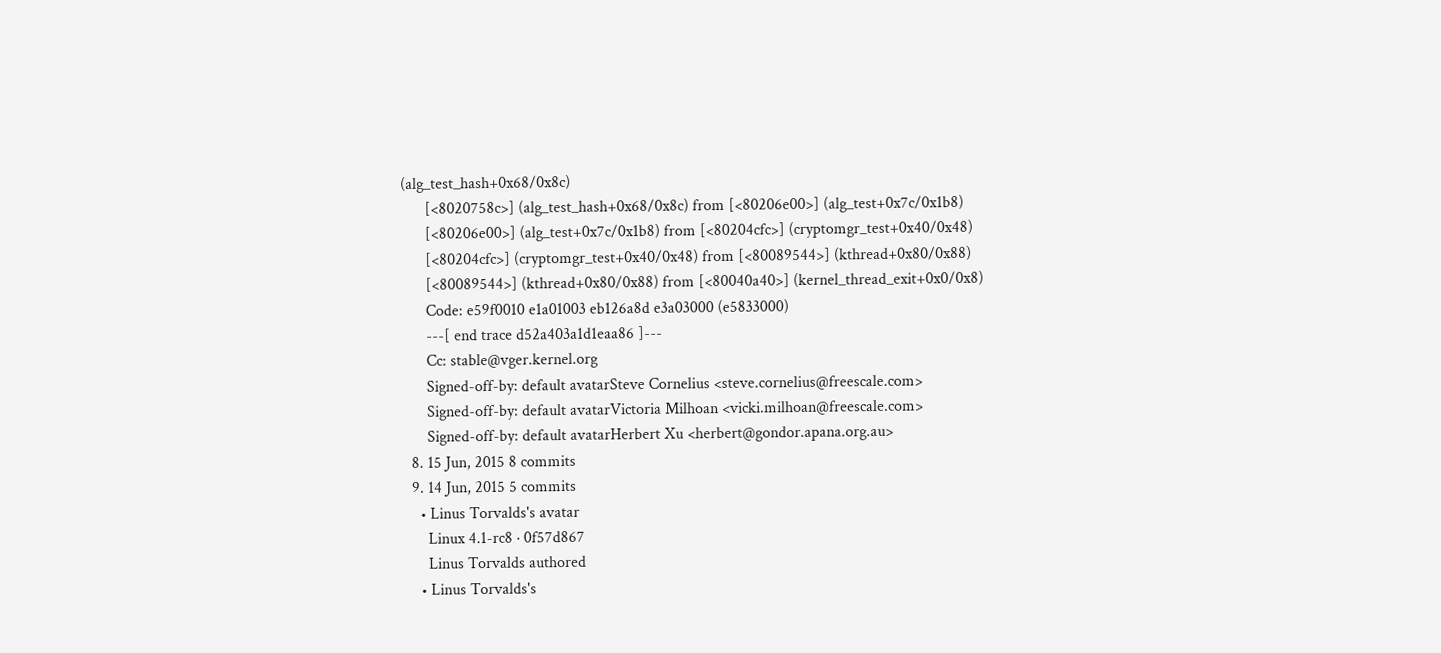(alg_test_hash+0x68/0x8c)
      [<8020758c>] (alg_test_hash+0x68/0x8c) from [<80206e00>] (alg_test+0x7c/0x1b8)
      [<80206e00>] (alg_test+0x7c/0x1b8) from [<80204cfc>] (cryptomgr_test+0x40/0x48)
      [<80204cfc>] (cryptomgr_test+0x40/0x48) from [<80089544>] (kthread+0x80/0x88)
      [<80089544>] (kthread+0x80/0x88) from [<80040a40>] (kernel_thread_exit+0x0/0x8)
      Code: e59f0010 e1a01003 eb126a8d e3a03000 (e5833000)
      ---[ end trace d52a403a1d1eaa86 ]---
      Cc: stable@vger.kernel.org
      Signed-off-by: default avatarSteve Cornelius <steve.cornelius@freescale.com>
      Signed-off-by: default avatarVictoria Milhoan <vicki.milhoan@freescale.com>
      Signed-off-by: default avatarHerbert Xu <herbert@gondor.apana.org.au>
  8. 15 Jun, 2015 8 commits
  9. 14 Jun, 2015 5 commits
    • Linus Torvalds's avatar
      Linux 4.1-rc8 · 0f57d867
      Linus Torvalds authored
    • Linus Torvalds's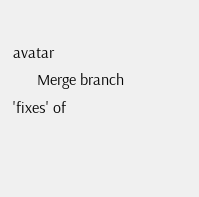avatar
      Merge branch 'fixes' of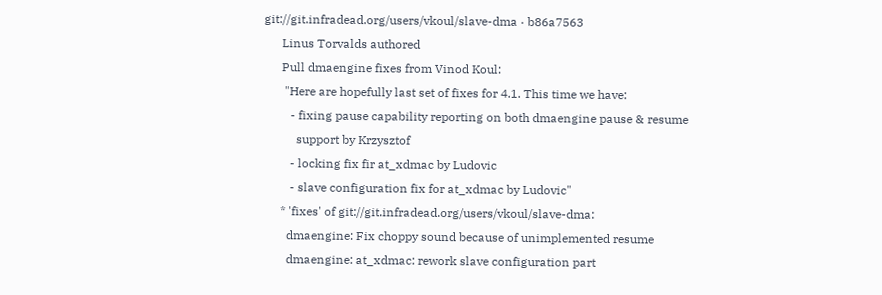git://git.infradead.org/users/vkoul/slave-dma · b86a7563
      Linus Torvalds authored
      Pull dmaengine fixes from Vinod Koul:
       "Here are hopefully last set of fixes for 4.1. This time we have:
         - fixing pause capability reporting on both dmaengine pause & resume
           support by Krzysztof
         - locking fix fir at_xdmac by Ludovic
         - slave configuration fix for at_xdmac by Ludovic"
      * 'fixes' of git://git.infradead.org/users/vkoul/slave-dma:
        dmaengine: Fix choppy sound because of unimplemented resume
        dmaengine: at_xdmac: rework slave configuration part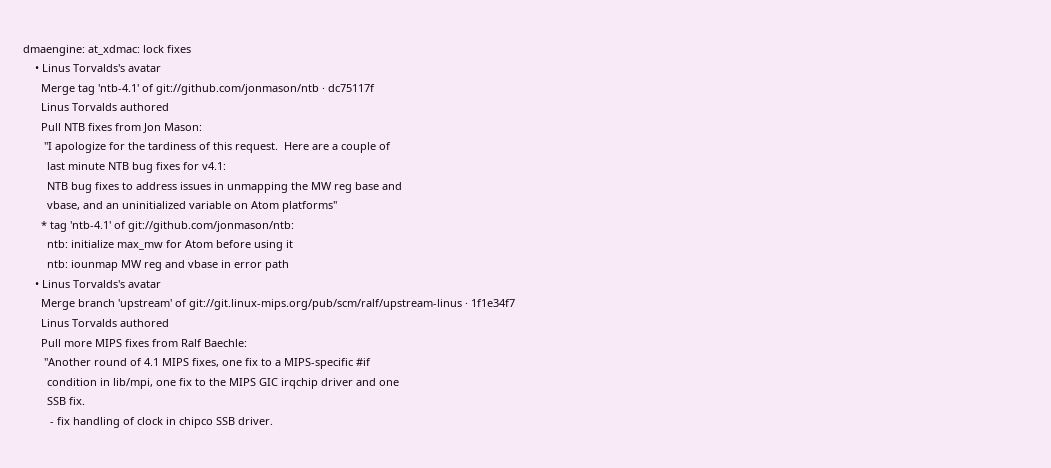dmaengine: at_xdmac: lock fixes
    • Linus Torvalds's avatar
      Merge tag 'ntb-4.1' of git://github.com/jonmason/ntb · dc75117f
      Linus Torvalds authored
      Pull NTB fixes from Jon Mason:
       "I apologize for the tardiness of this request.  Here are a couple of
        last minute NTB bug fixes for v4.1:
        NTB bug fixes to address issues in unmapping the MW reg base and
        vbase, and an uninitialized variable on Atom platforms"
      * tag 'ntb-4.1' of git://github.com/jonmason/ntb:
        ntb: initialize max_mw for Atom before using it
        ntb: iounmap MW reg and vbase in error path
    • Linus Torvalds's avatar
      Merge branch 'upstream' of git://git.linux-mips.org/pub/scm/ralf/upstream-linus · 1f1e34f7
      Linus Torvalds authored
      Pull more MIPS fixes from Ralf Baechle:
       "Another round of 4.1 MIPS fixes, one fix to a MIPS-specific #if
        condition in lib/mpi, one fix to the MIPS GIC irqchip driver and one
        SSB fix.
         - fix handling of clock in chipco SSB driver.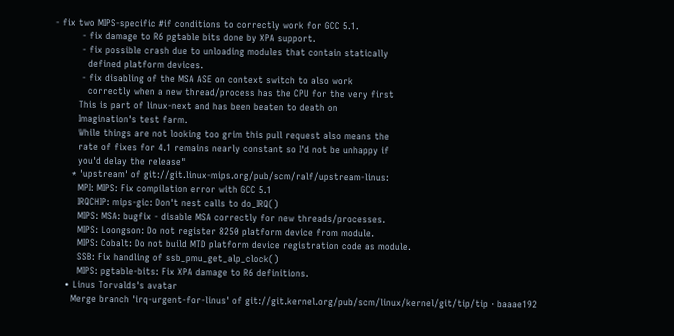- fix two MIPS-specific #if conditions to correctly work for GCC 5.1.
         - fix damage to R6 pgtable bits done by XPA support.
         - fix possible crash due to unloading modules that contain statically
           defined platform devices.
         - fix disabling of the MSA ASE on context switch to also work
           correctly when a new thread/process has the CPU for the very first
        This is part of linux-next and has been beaten to death on
        Imagination's test farm.
        While things are not looking too grim this pull request also means the
        rate of fixes for 4.1 remains nearly constant so I'd not be unhappy if
        you'd delay the release"
      * 'upstream' of git://git.linux-mips.org/pub/scm/ralf/upstream-linus:
        MPI: MIPS: Fix compilation error with GCC 5.1
        IRQCHIP: mips-gic: Don't nest calls to do_IRQ()
        MIPS: MSA: bugfix - disable MSA correctly for new threads/processes.
        MIPS: Loongson: Do not register 8250 platform device from module.
        MIPS: Cobalt: Do not build MTD platform device registration code as module.
        SSB: Fix handling of ssb_pmu_get_alp_clock()
        MIPS: pgtable-bits: Fix XPA damage to R6 definitions.
    • Linus Torvalds's avatar
      Merge branch 'irq-urgent-for-linus' of git://git.kernel.org/pub/scm/linux/kernel/git/tip/tip · baaae192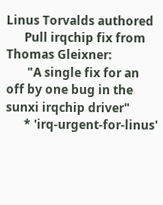Linus Torvalds authored
      Pull irqchip fix from Thomas Gleixner:
       "A single fix for an off by one bug in the sunxi irqchip driver"
      * 'irq-urgent-for-linus'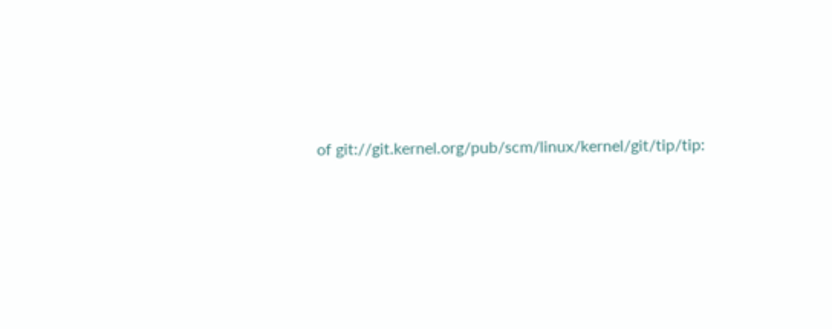of git://git.kernel.org/pub/scm/linux/kernel/git/tip/tip: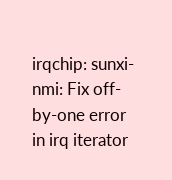irqchip: sunxi-nmi: Fix off-by-one error in irq iterator